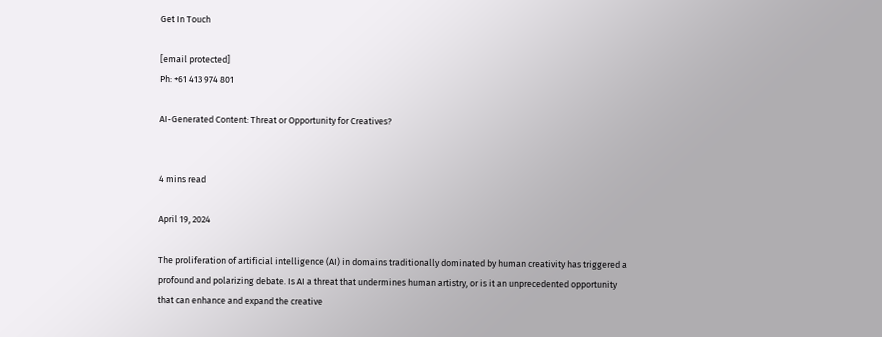Get In Touch

[email protected]
Ph: +61 413 974 801

AI-Generated Content: Threat or Opportunity for Creatives?


4 mins read

April 19, 2024

The proliferation of artificial intelligence (AI) in domains traditionally dominated by human creativity has triggered a profound and polarizing debate. Is AI a threat that undermines human artistry, or is it an unprecedented opportunity that can enhance and expand the creative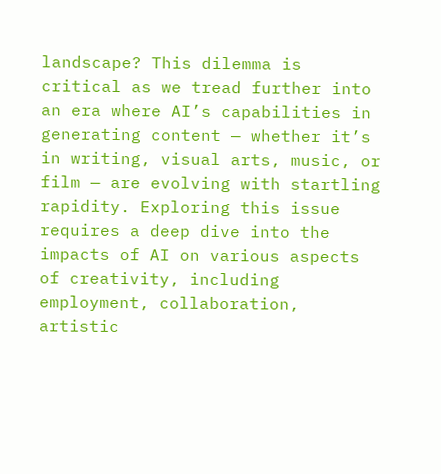landscape? This dilemma is critical as we tread further into an era where AI’s capabilities in generating content — whether it’s in writing, visual arts, music, or film — are evolving with startling rapidity. Exploring this issue requires a deep dive into the impacts of AI on various aspects of creativity, including employment, collaboration, artistic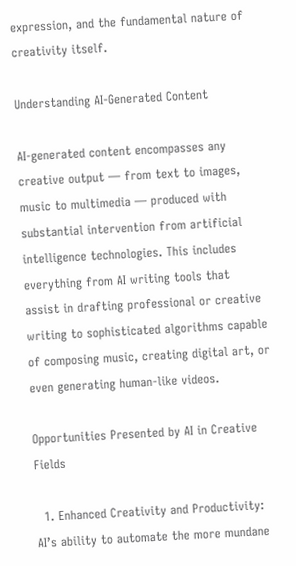expression, and the fundamental nature of creativity itself.

Understanding AI-Generated Content

AI-generated content encompasses any creative output — from text to images, music to multimedia — produced with substantial intervention from artificial intelligence technologies. This includes everything from AI writing tools that assist in drafting professional or creative writing to sophisticated algorithms capable of composing music, creating digital art, or even generating human-like videos.

Opportunities Presented by AI in Creative Fields

  1. Enhanced Creativity and Productivity: AI’s ability to automate the more mundane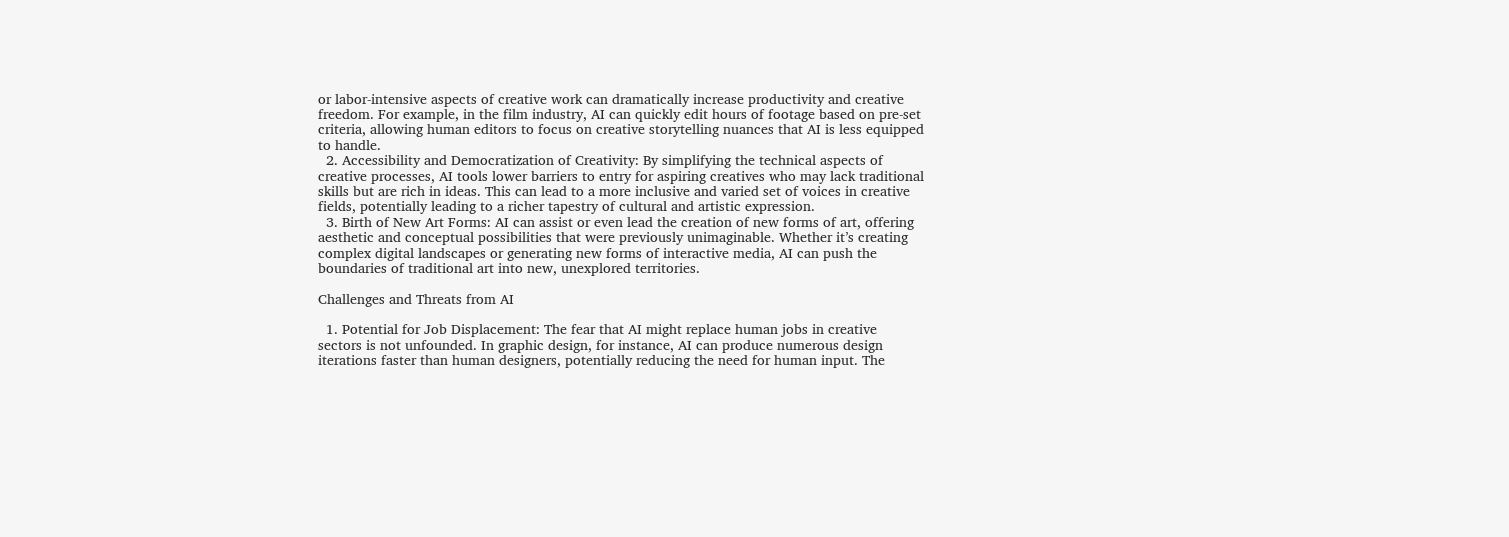or labor-intensive aspects of creative work can dramatically increase productivity and creative freedom. For example, in the film industry, AI can quickly edit hours of footage based on pre-set criteria, allowing human editors to focus on creative storytelling nuances that AI is less equipped to handle.
  2. Accessibility and Democratization of Creativity: By simplifying the technical aspects of creative processes, AI tools lower barriers to entry for aspiring creatives who may lack traditional skills but are rich in ideas. This can lead to a more inclusive and varied set of voices in creative fields, potentially leading to a richer tapestry of cultural and artistic expression.
  3. Birth of New Art Forms: AI can assist or even lead the creation of new forms of art, offering aesthetic and conceptual possibilities that were previously unimaginable. Whether it’s creating complex digital landscapes or generating new forms of interactive media, AI can push the boundaries of traditional art into new, unexplored territories.

Challenges and Threats from AI

  1. Potential for Job Displacement: The fear that AI might replace human jobs in creative sectors is not unfounded. In graphic design, for instance, AI can produce numerous design iterations faster than human designers, potentially reducing the need for human input. The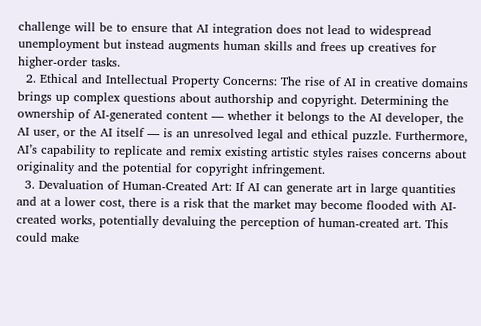challenge will be to ensure that AI integration does not lead to widespread unemployment but instead augments human skills and frees up creatives for higher-order tasks.
  2. Ethical and Intellectual Property Concerns: The rise of AI in creative domains brings up complex questions about authorship and copyright. Determining the ownership of AI-generated content — whether it belongs to the AI developer, the AI user, or the AI itself — is an unresolved legal and ethical puzzle. Furthermore, AI’s capability to replicate and remix existing artistic styles raises concerns about originality and the potential for copyright infringement.
  3. Devaluation of Human-Created Art: If AI can generate art in large quantities and at a lower cost, there is a risk that the market may become flooded with AI-created works, potentially devaluing the perception of human-created art. This could make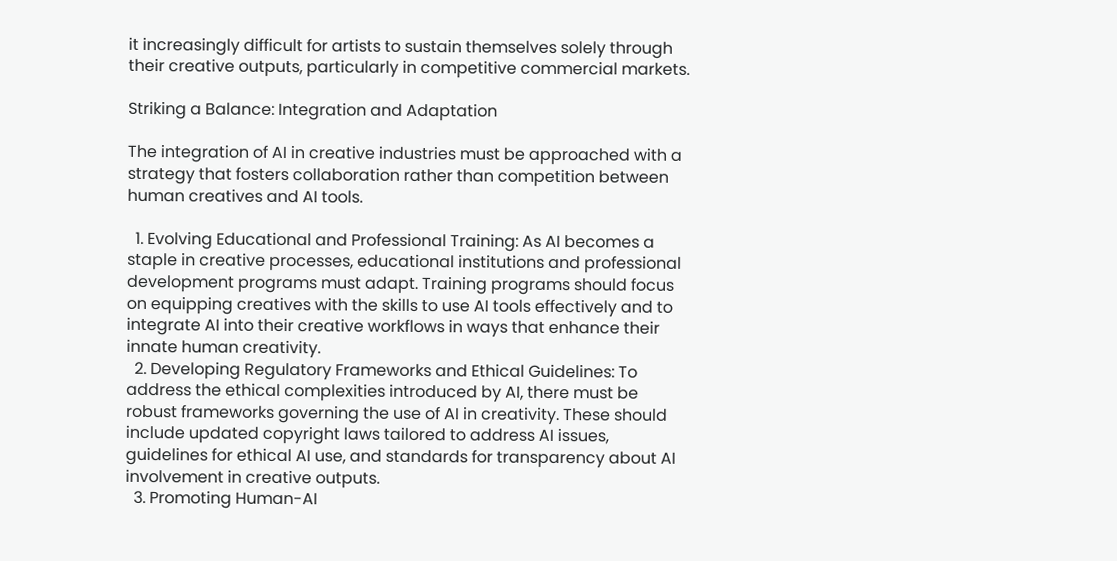it increasingly difficult for artists to sustain themselves solely through their creative outputs, particularly in competitive commercial markets.

Striking a Balance: Integration and Adaptation

The integration of AI in creative industries must be approached with a strategy that fosters collaboration rather than competition between human creatives and AI tools.

  1. Evolving Educational and Professional Training: As AI becomes a staple in creative processes, educational institutions and professional development programs must adapt. Training programs should focus on equipping creatives with the skills to use AI tools effectively and to integrate AI into their creative workflows in ways that enhance their innate human creativity.
  2. Developing Regulatory Frameworks and Ethical Guidelines: To address the ethical complexities introduced by AI, there must be robust frameworks governing the use of AI in creativity. These should include updated copyright laws tailored to address AI issues, guidelines for ethical AI use, and standards for transparency about AI involvement in creative outputs.
  3. Promoting Human-AI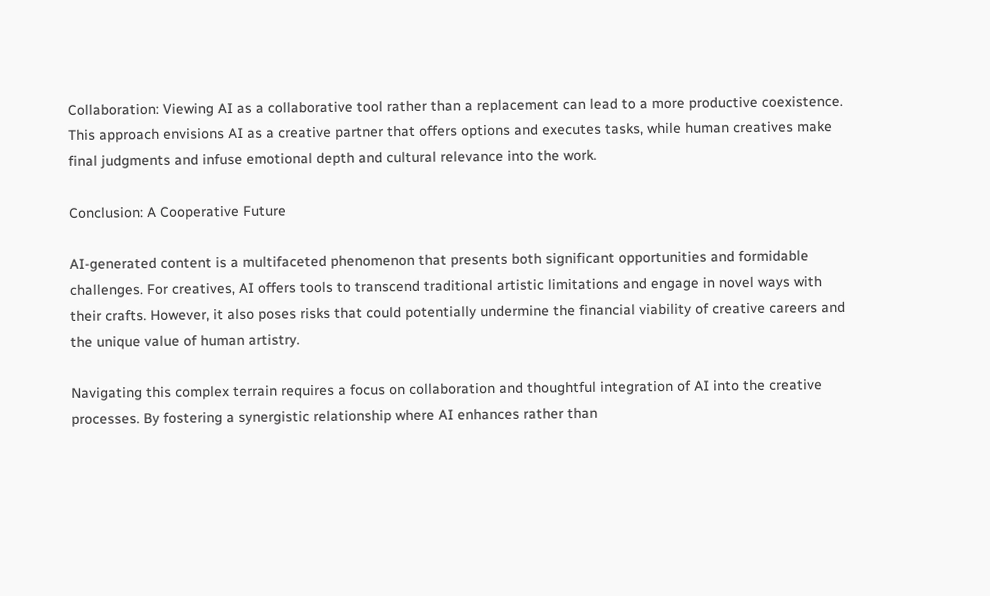Collaboration: Viewing AI as a collaborative tool rather than a replacement can lead to a more productive coexistence. This approach envisions AI as a creative partner that offers options and executes tasks, while human creatives make final judgments and infuse emotional depth and cultural relevance into the work.

Conclusion: A Cooperative Future

AI-generated content is a multifaceted phenomenon that presents both significant opportunities and formidable challenges. For creatives, AI offers tools to transcend traditional artistic limitations and engage in novel ways with their crafts. However, it also poses risks that could potentially undermine the financial viability of creative careers and the unique value of human artistry.

Navigating this complex terrain requires a focus on collaboration and thoughtful integration of AI into the creative processes. By fostering a synergistic relationship where AI enhances rather than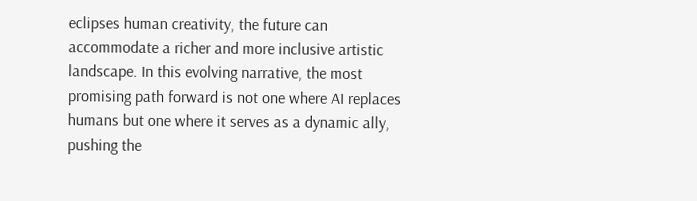eclipses human creativity, the future can accommodate a richer and more inclusive artistic landscape. In this evolving narrative, the most promising path forward is not one where AI replaces humans but one where it serves as a dynamic ally, pushing the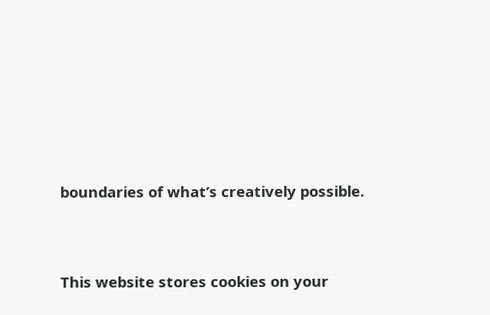boundaries of what’s creatively possible.


This website stores cookies on your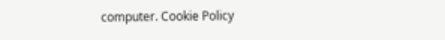computer. Cookie Policy